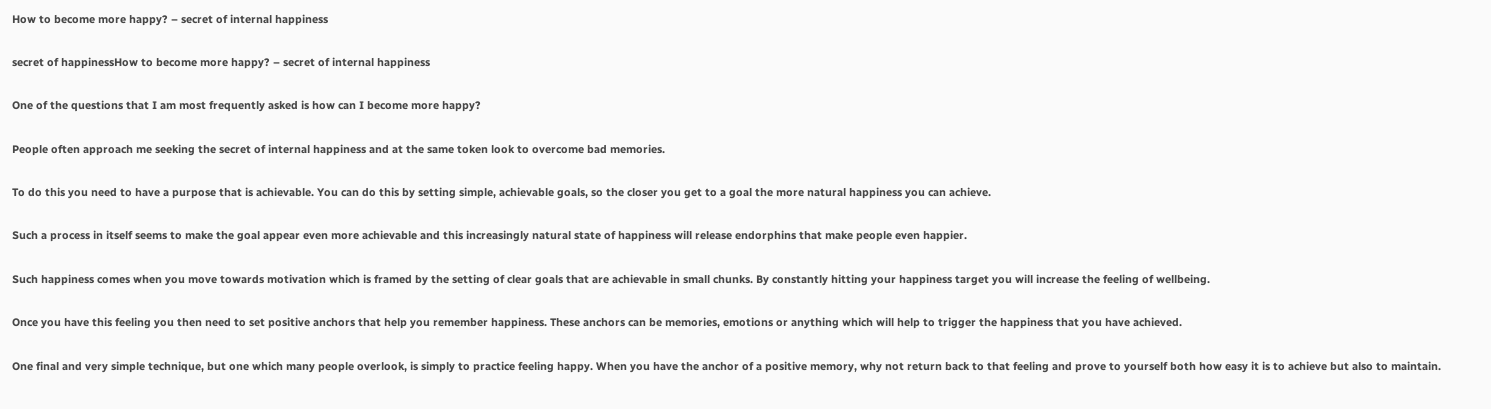How to become more happy? – secret of internal happiness

secret of happinessHow to become more happy? – secret of internal happiness

One of the questions that I am most frequently asked is how can I become more happy?

People often approach me seeking the secret of internal happiness and at the same token look to overcome bad memories.

To do this you need to have a purpose that is achievable. You can do this by setting simple, achievable goals, so the closer you get to a goal the more natural happiness you can achieve.

Such a process in itself seems to make the goal appear even more achievable and this increasingly natural state of happiness will release endorphins that make people even happier.

Such happiness comes when you move towards motivation which is framed by the setting of clear goals that are achievable in small chunks. By constantly hitting your happiness target you will increase the feeling of wellbeing.

Once you have this feeling you then need to set positive anchors that help you remember happiness. These anchors can be memories, emotions or anything which will help to trigger the happiness that you have achieved.

One final and very simple technique, but one which many people overlook, is simply to practice feeling happy. When you have the anchor of a positive memory, why not return back to that feeling and prove to yourself both how easy it is to achieve but also to maintain.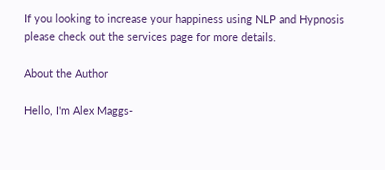If you looking to increase your happiness using NLP and Hypnosis please check out the services page for more details.

About the Author

Hello, I'm Alex Maggs-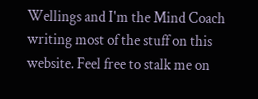Wellings and I'm the Mind Coach writing most of the stuff on this website. Feel free to stalk me on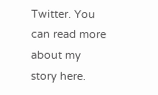Twitter. You can read more about my story here.